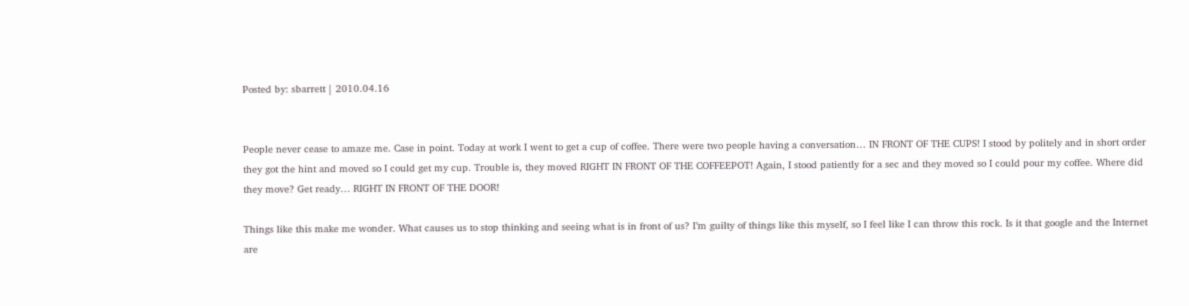Posted by: sbarrett | 2010.04.16


People never cease to amaze me. Case in point. Today at work I went to get a cup of coffee. There were two people having a conversation… IN FRONT OF THE CUPS! I stood by politely and in short order they got the hint and moved so I could get my cup. Trouble is, they moved RIGHT IN FRONT OF THE COFFEEPOT! Again, I stood patiently for a sec and they moved so I could pour my coffee. Where did they move? Get ready… RIGHT IN FRONT OF THE DOOR!

Things like this make me wonder. What causes us to stop thinking and seeing what is in front of us? I’m guilty of things like this myself, so I feel like I can throw this rock. Is it that google and the Internet are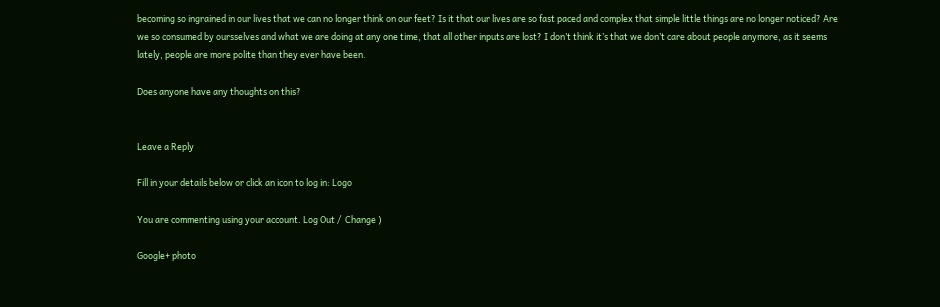becoming so ingrained in our lives that we can no longer think on our feet? Is it that our lives are so fast paced and complex that simple little things are no longer noticed? Are we so consumed by oursselves and what we are doing at any one time, that all other inputs are lost? I don’t think it’s that we don’t care about people anymore, as it seems lately, people are more polite than they ever have been.

Does anyone have any thoughts on this?


Leave a Reply

Fill in your details below or click an icon to log in: Logo

You are commenting using your account. Log Out /  Change )

Google+ photo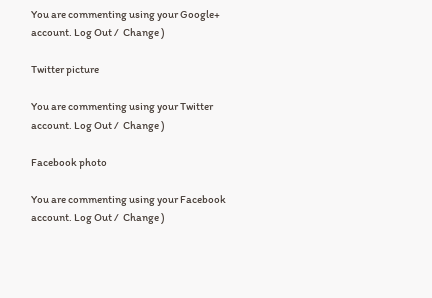You are commenting using your Google+ account. Log Out /  Change )

Twitter picture

You are commenting using your Twitter account. Log Out /  Change )

Facebook photo

You are commenting using your Facebook account. Log Out /  Change )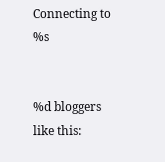Connecting to %s


%d bloggers like this: